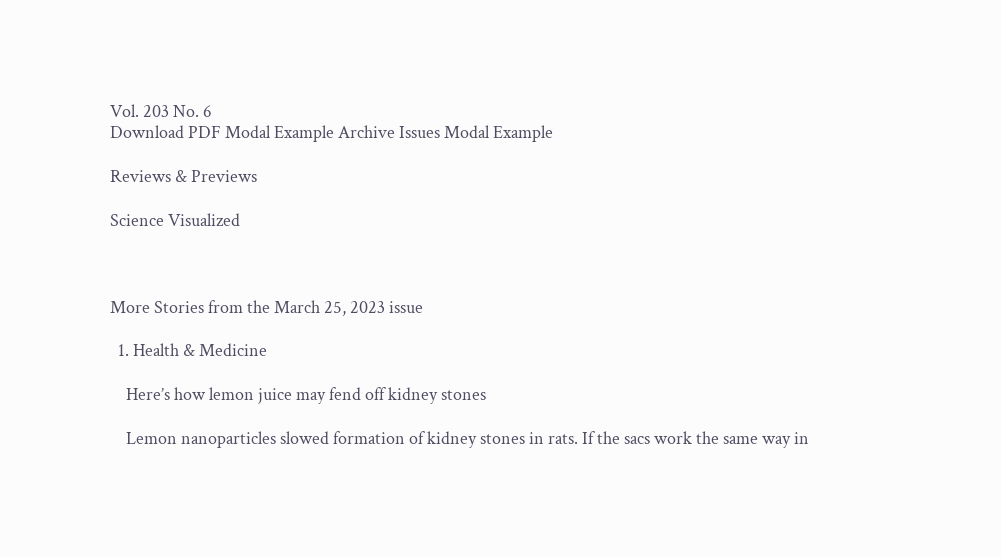Vol. 203 No. 6
Download PDF Modal Example Archive Issues Modal Example

Reviews & Previews

Science Visualized



More Stories from the March 25, 2023 issue

  1. Health & Medicine

    Here’s how lemon juice may fend off kidney stones

    Lemon nanoparticles slowed formation of kidney stones in rats. If the sacs work the same way in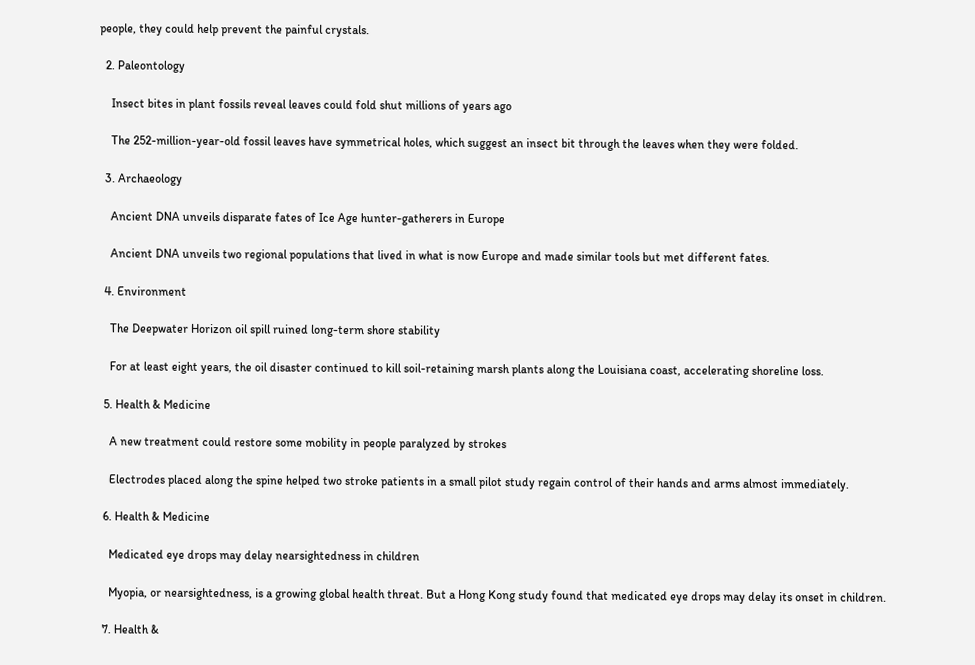people, they could help prevent the painful crystals.

  2. Paleontology

    Insect bites in plant fossils reveal leaves could fold shut millions of years ago

    The 252-million-year-old fossil leaves have symmetrical holes, which suggest an insect bit through the leaves when they were folded.

  3. Archaeology

    Ancient DNA unveils disparate fates of Ice Age hunter-gatherers in Europe

    Ancient DNA unveils two regional populations that lived in what is now Europe and made similar tools but met different fates.

  4. Environment

    The Deepwater Horizon oil spill ruined long-term shore stability

    For at least eight years, the oil disaster continued to kill soil-retaining marsh plants along the Louisiana coast, accelerating shoreline loss.

  5. Health & Medicine

    A new treatment could restore some mobility in people paralyzed by strokes

    Electrodes placed along the spine helped two stroke patients in a small pilot study regain control of their hands and arms almost immediately.

  6. Health & Medicine

    Medicated eye drops may delay nearsightedness in children

    Myopia, or nearsightedness, is a growing global health threat. But a Hong Kong study found that medicated eye drops may delay its onset in children.

  7. Health &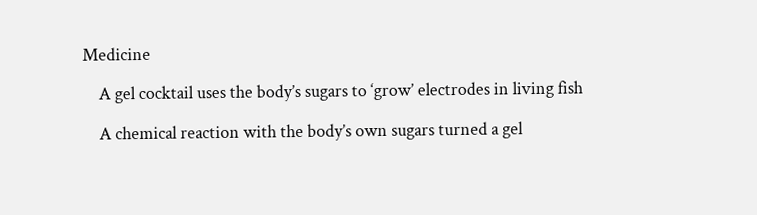Medicine

    A gel cocktail uses the body’s sugars to ‘grow’ electrodes in living fish

    A chemical reaction with the body’s own sugars turned a gel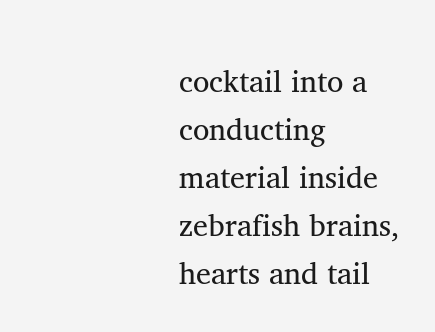cocktail into a conducting material inside zebrafish brains, hearts and tail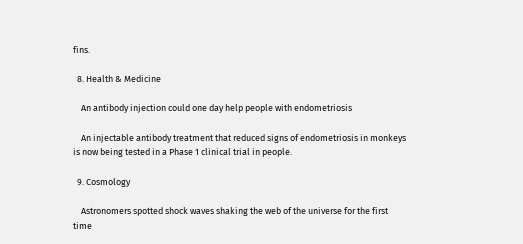fins.

  8. Health & Medicine

    An antibody injection could one day help people with endometriosis

    An injectable antibody treatment that reduced signs of endometriosis in monkeys is now being tested in a Phase 1 clinical trial in people.

  9. Cosmology

    Astronomers spotted shock waves shaking the web of the universe for the first time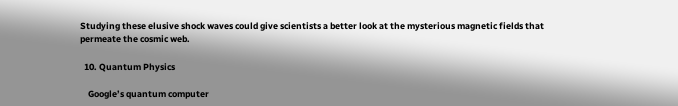Studying these elusive shock waves could give scientists a better look at the mysterious magnetic fields that permeate the cosmic web.

  10. Quantum Physics

    Google’s quantum computer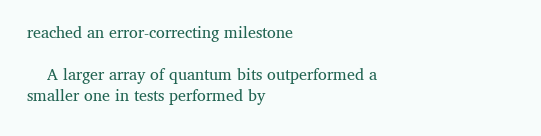reached an error-correcting milestone

    A larger array of quantum bits outperformed a smaller one in tests performed by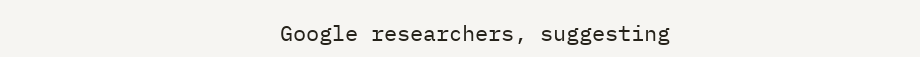Google researchers, suggesting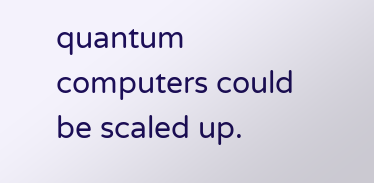quantum computers could be scaled up.